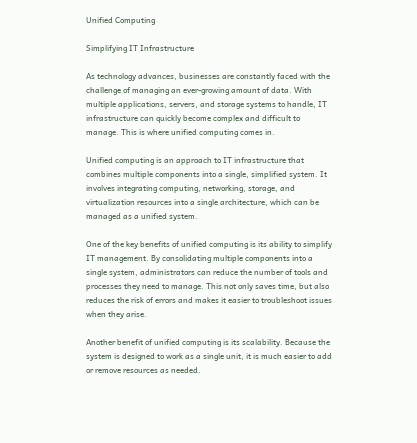Unified Computing

Simplifying IT Infrastructure

As technology advances, businesses are constantly faced with the challenge of managing an ever-growing amount of data. With multiple applications, servers, and storage systems to handle, IT infrastructure can quickly become complex and difficult to manage. This is where unified computing comes in.

Unified computing is an approach to IT infrastructure that combines multiple components into a single, simplified system. It involves integrating computing, networking, storage, and virtualization resources into a single architecture, which can be managed as a unified system.

One of the key benefits of unified computing is its ability to simplify IT management. By consolidating multiple components into a single system, administrators can reduce the number of tools and processes they need to manage. This not only saves time, but also reduces the risk of errors and makes it easier to troubleshoot issues when they arise.

Another benefit of unified computing is its scalability. Because the system is designed to work as a single unit, it is much easier to add or remove resources as needed.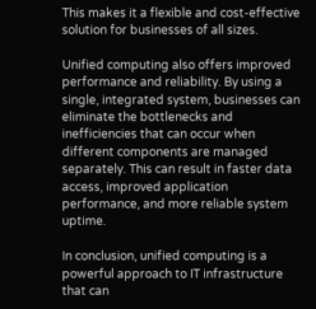This makes it a flexible and cost-effective solution for businesses of all sizes.

Unified computing also offers improved performance and reliability. By using a single, integrated system, businesses can eliminate the bottlenecks and inefficiencies that can occur when different components are managed separately. This can result in faster data access, improved application performance, and more reliable system uptime.

In conclusion, unified computing is a powerful approach to IT infrastructure that can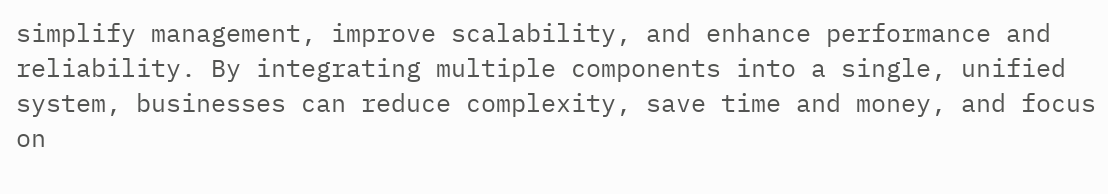simplify management, improve scalability, and enhance performance and reliability. By integrating multiple components into a single, unified system, businesses can reduce complexity, save time and money, and focus on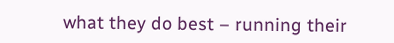what they do best – running their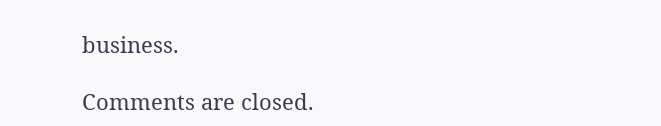business.

Comments are closed.